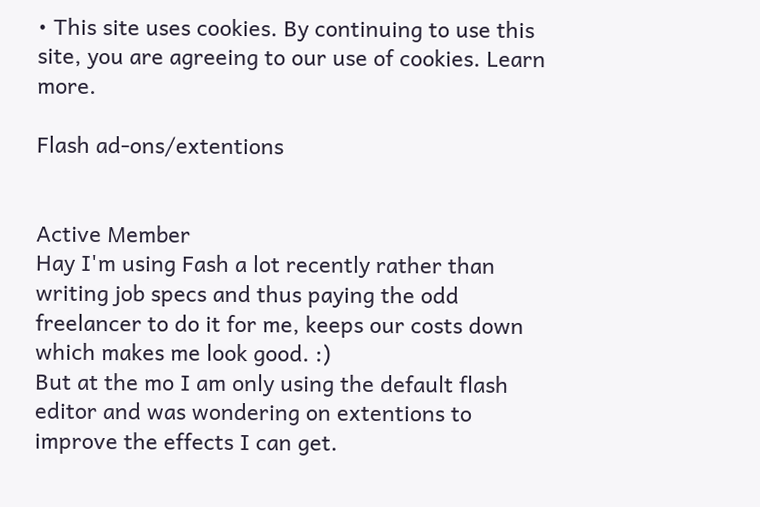• This site uses cookies. By continuing to use this site, you are agreeing to our use of cookies. Learn more.

Flash ad-ons/extentions


Active Member
Hay I'm using Fash a lot recently rather than writing job specs and thus paying the odd freelancer to do it for me, keeps our costs down which makes me look good. :)
But at the mo I am only using the default flash editor and was wondering on extentions to improve the effects I can get.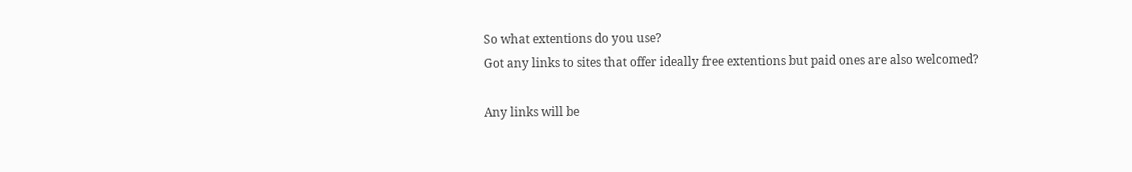So what extentions do you use?
Got any links to sites that offer ideally free extentions but paid ones are also welcomed?

Any links will be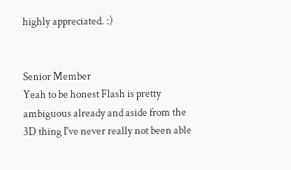highly appreciated. :)


Senior Member
Yeah to be honest Flash is pretty ambiguous already and aside from the 3D thing I've never really not been able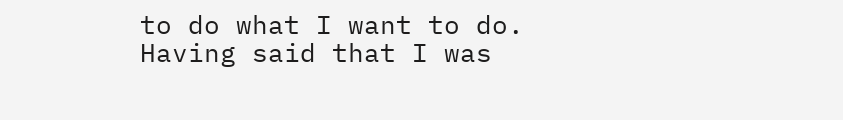to do what I want to do. Having said that I was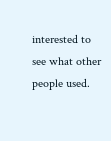interested to see what other people used.